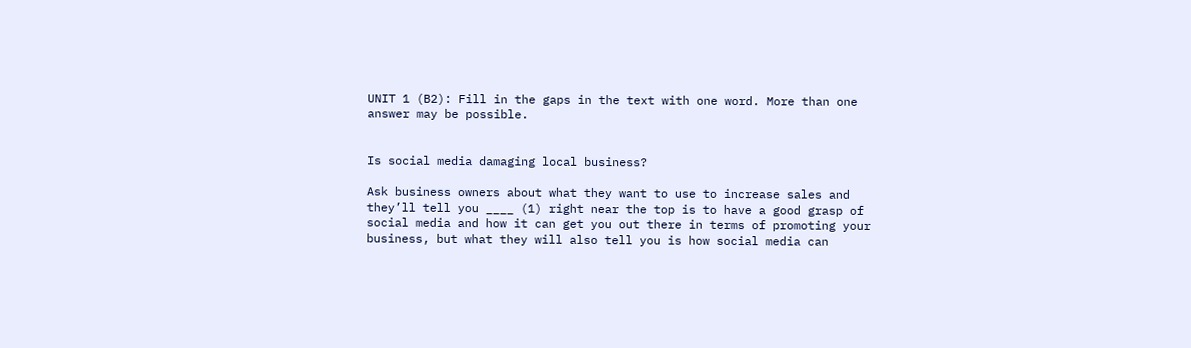UNIT 1 (B2): Fill in the gaps in the text with one word. More than one answer may be possible.


Is social media damaging local business?

Ask business owners about what they want to use to increase sales and they’ll tell you ____ (1) right near the top is to have a good grasp of social media and how it can get you out there in terms of promoting your business, but what they will also tell you is how social media can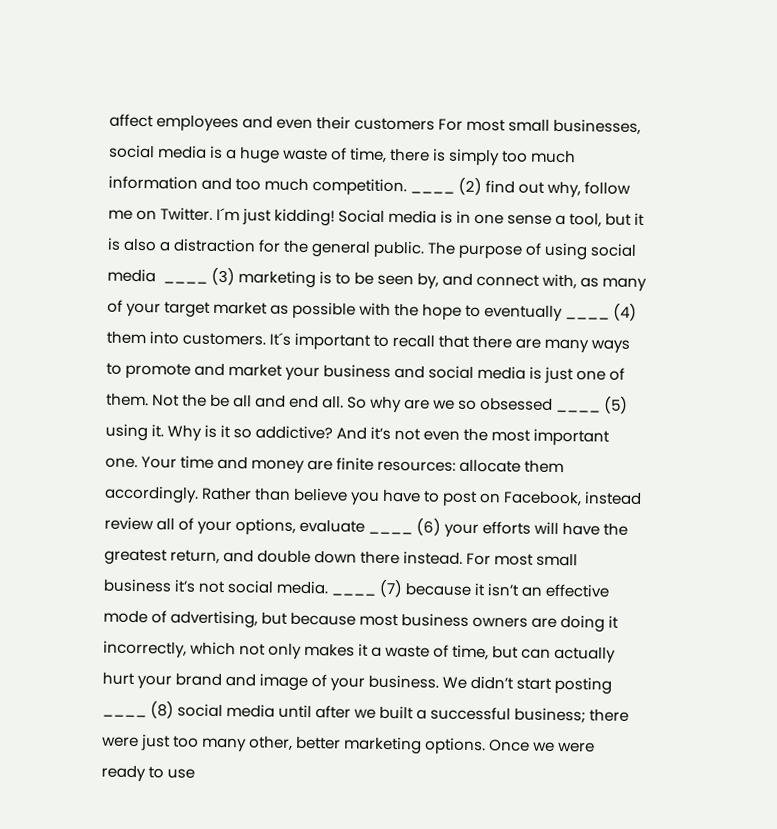affect employees and even their customers For most small businesses, social media is a huge waste of time, there is simply too much information and too much competition. ____ (2) find out why, follow me on Twitter. I´m just kidding! Social media is in one sense a tool, but it is also a distraction for the general public. The purpose of using social media  ____ (3) marketing is to be seen by, and connect with, as many of your target market as possible with the hope to eventually ____ (4) them into customers. It´s important to recall that there are many ways to promote and market your business and social media is just one of them. Not the be all and end all. So why are we so obsessed ____ (5) using it. Why is it so addictive? And it’s not even the most important one. Your time and money are finite resources: allocate them accordingly. Rather than believe you have to post on Facebook, instead review all of your options, evaluate ____ (6) your efforts will have the greatest return, and double down there instead. For most small business it’s not social media. ____ (7) because it isn’t an effective mode of advertising, but because most business owners are doing it incorrectly, which not only makes it a waste of time, but can actually hurt your brand and image of your business. We didn’t start posting ____ (8) social media until after we built a successful business; there were just too many other, better marketing options. Once we were ready to use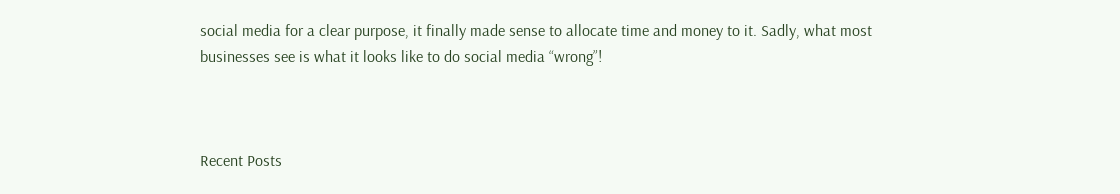social media for a clear purpose, it finally made sense to allocate time and money to it. Sadly, what most businesses see is what it looks like to do social media “wrong”!



Recent Posts